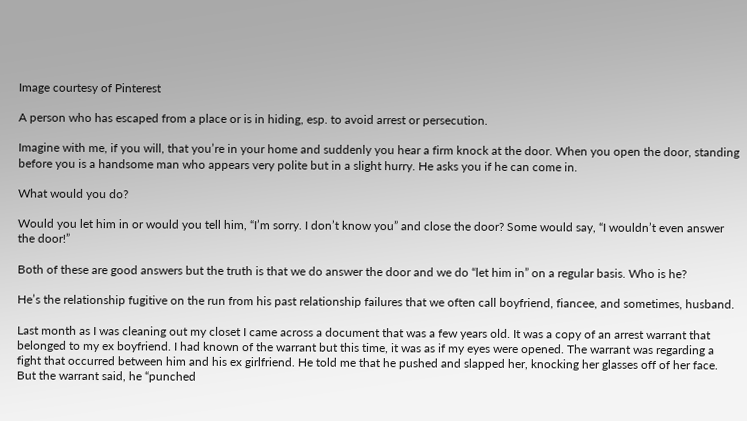Image courtesy of Pinterest

A person who has escaped from a place or is in hiding, esp. to avoid arrest or persecution.

Imagine with me, if you will, that you’re in your home and suddenly you hear a firm knock at the door. When you open the door, standing before you is a handsome man who appears very polite but in a slight hurry. He asks you if he can come in.

What would you do?

Would you let him in or would you tell him, “I’m sorry. I don’t know you” and close the door? Some would say, “I wouldn’t even answer the door!”

Both of these are good answers but the truth is that we do answer the door and we do “let him in” on a regular basis. Who is he?

He’s the relationship fugitive on the run from his past relationship failures that we often call boyfriend, fiancee, and sometimes, husband.

Last month as I was cleaning out my closet I came across a document that was a few years old. It was a copy of an arrest warrant that belonged to my ex boyfriend. I had known of the warrant but this time, it was as if my eyes were opened. The warrant was regarding a fight that occurred between him and his ex girlfriend. He told me that he pushed and slapped her, knocking her glasses off of her face.  But the warrant said, he “punched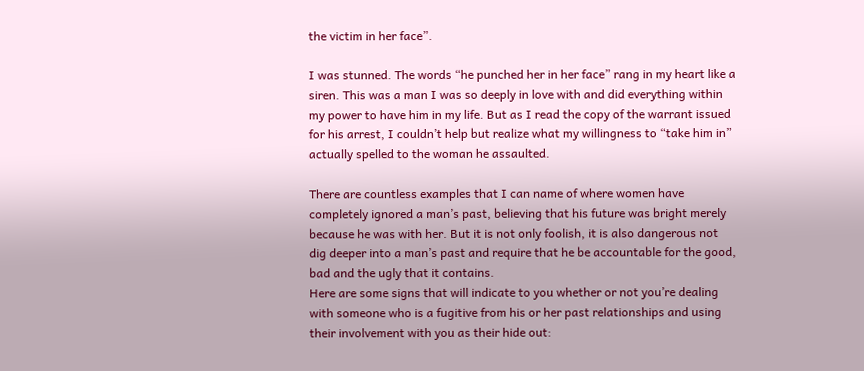the victim in her face”.

I was stunned. The words “he punched her in her face” rang in my heart like a siren. This was a man I was so deeply in love with and did everything within my power to have him in my life. But as I read the copy of the warrant issued for his arrest, I couldn’t help but realize what my willingness to “take him in” actually spelled to the woman he assaulted.

There are countless examples that I can name of where women have completely ignored a man’s past, believing that his future was bright merely because he was with her. But it is not only foolish, it is also dangerous not dig deeper into a man’s past and require that he be accountable for the good, bad and the ugly that it contains.
Here are some signs that will indicate to you whether or not you’re dealing with someone who is a fugitive from his or her past relationships and using their involvement with you as their hide out: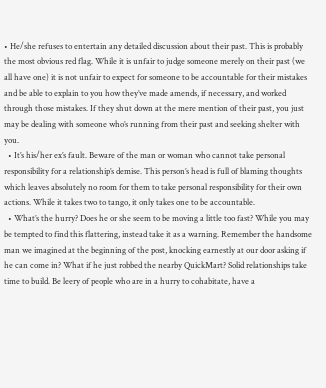• He/she refuses to entertain any detailed discussion about their past. This is probably the most obvious red flag. While it is unfair to judge someone merely on their past (we all have one) it is not unfair to expect for someone to be accountable for their mistakes and be able to explain to you how they’ve made amends, if necessary, and worked through those mistakes. If they shut down at the mere mention of their past, you just may be dealing with someone who’s running from their past and seeking shelter with you.
  • It’s his/her ex’s fault. Beware of the man or woman who cannot take personal responsibility for a relationship’s demise. This person’s head is full of blaming thoughts which leaves absolutely no room for them to take personal responsibility for their own actions. While it takes two to tango, it only takes one to be accountable.
  • What’s the hurry? Does he or she seem to be moving a little too fast? While you may be tempted to find this flattering, instead take it as a warning. Remember the handsome man we imagined at the beginning of the post, knocking earnestly at our door asking if he can come in? What if he just robbed the nearby QuickMart? Solid relationships take time to build. Be leery of people who are in a hurry to cohabitate, have a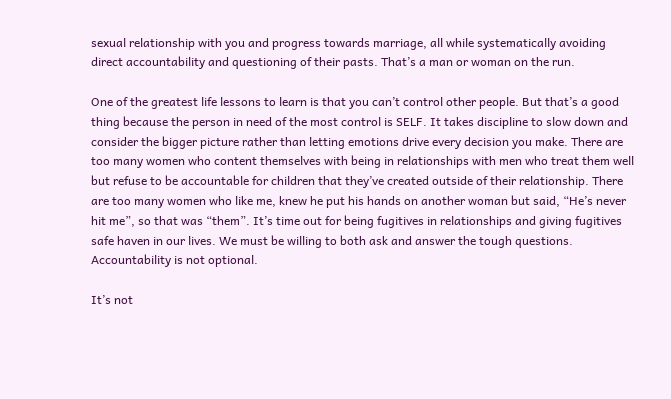sexual relationship with you and progress towards marriage, all while systematically avoiding direct accountability and questioning of their pasts. That’s a man or woman on the run.

One of the greatest life lessons to learn is that you can’t control other people. But that’s a good thing because the person in need of the most control is SELF. It takes discipline to slow down and consider the bigger picture rather than letting emotions drive every decision you make. There are too many women who content themselves with being in relationships with men who treat them well but refuse to be accountable for children that they’ve created outside of their relationship. There are too many women who like me, knew he put his hands on another woman but said, “He’s never hit me”, so that was “them”. It’s time out for being fugitives in relationships and giving fugitives safe haven in our lives. We must be willing to both ask and answer the tough questions. Accountability is not optional.

It’s not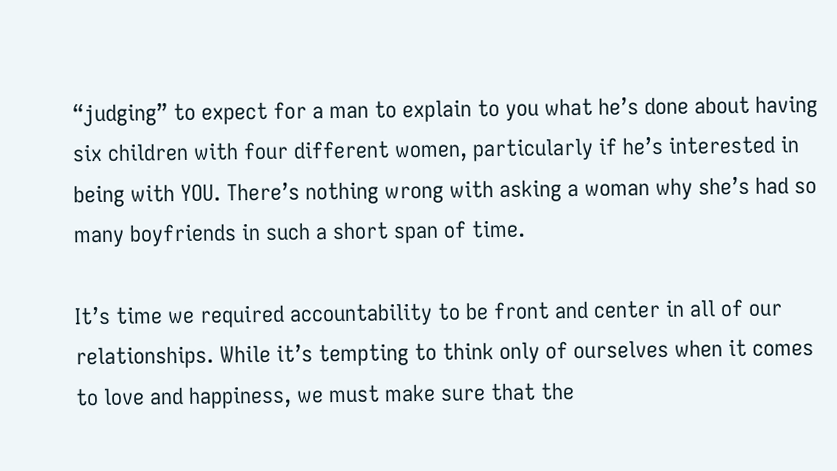“judging” to expect for a man to explain to you what he’s done about having six children with four different women, particularly if he’s interested in being with YOU. There’s nothing wrong with asking a woman why she’s had so many boyfriends in such a short span of time.

It’s time we required accountability to be front and center in all of our relationships. While it’s tempting to think only of ourselves when it comes to love and happiness, we must make sure that the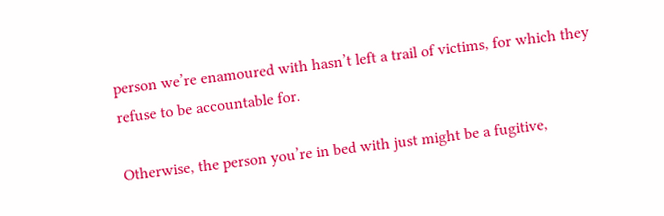person we’re enamoured with hasn’t left a trail of victims, for which they refuse to be accountable for.

Otherwise, the person you’re in bed with just might be a fugitive,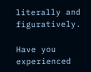literally and figuratively.

Have you experienced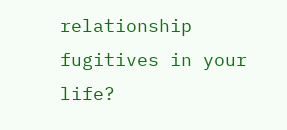relationship fugitives in your life?